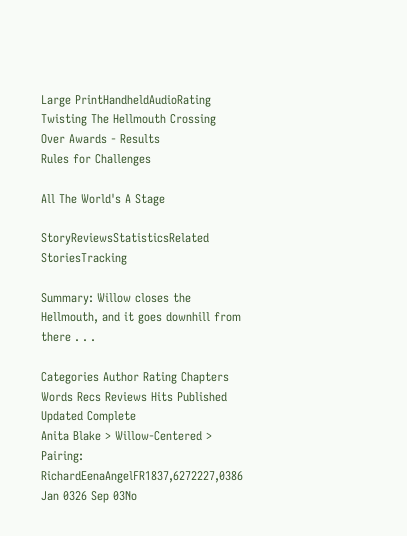Large PrintHandheldAudioRating
Twisting The Hellmouth Crossing Over Awards - Results
Rules for Challenges

All The World's A Stage

StoryReviewsStatisticsRelated StoriesTracking

Summary: Willow closes the Hellmouth, and it goes downhill from there . . .

Categories Author Rating Chapters Words Recs Reviews Hits Published Updated Complete
Anita Blake > Willow-Centered > Pairing: RichardEenaAngelFR1837,6272227,0386 Jan 0326 Sep 03No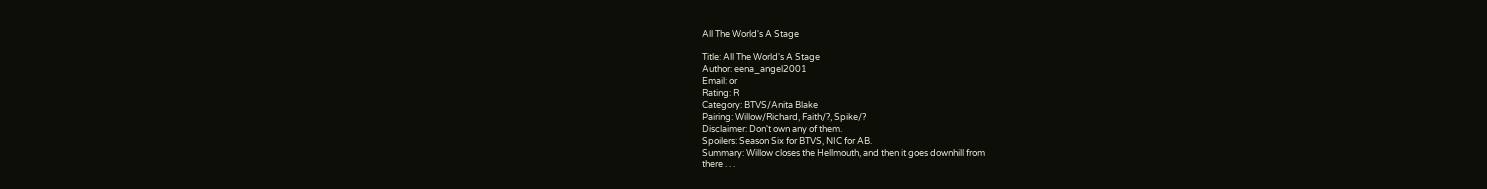All The World's A Stage

Title: All The World's A Stage
Author: eena_angel2001
Email: or
Rating: R
Category: BTVS/Anita Blake
Pairing: Willow/Richard, Faith/?, Spike/?
Disclaimer: Don't own any of them.
Spoilers: Season Six for BTVS, NIC for AB.
Summary: Willow closes the Hellmouth, and then it goes downhill from
there . . .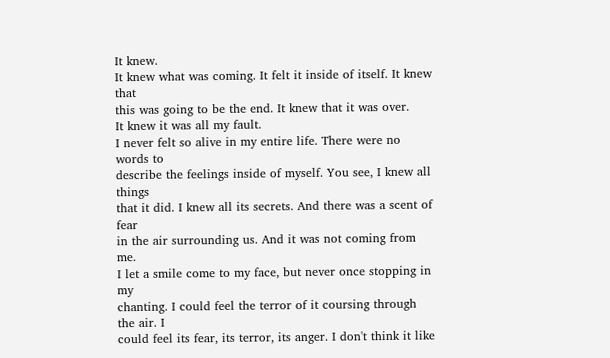It knew.
It knew what was coming. It felt it inside of itself. It knew that
this was going to be the end. It knew that it was over.
It knew it was all my fault.
I never felt so alive in my entire life. There were no words to
describe the feelings inside of myself. You see, I knew all things
that it did. I knew all its secrets. And there was a scent of fear
in the air surrounding us. And it was not coming from me.
I let a smile come to my face, but never once stopping in my
chanting. I could feel the terror of it coursing through the air. I
could feel its fear, its terror, its anger. I don't think it like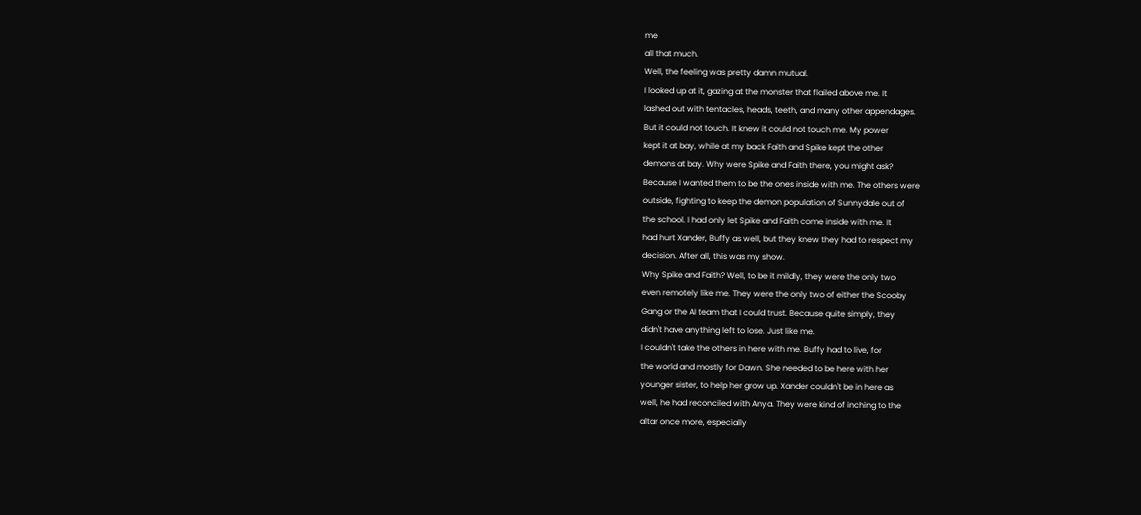me
all that much.
Well, the feeling was pretty damn mutual.
I looked up at it, gazing at the monster that flailed above me. It
lashed out with tentacles, heads, teeth, and many other appendages.
But it could not touch. It knew it could not touch me. My power
kept it at bay, while at my back Faith and Spike kept the other
demons at bay. Why were Spike and Faith there, you might ask?
Because I wanted them to be the ones inside with me. The others were
outside, fighting to keep the demon population of Sunnydale out of
the school. I had only let Spike and Faith come inside with me. It
had hurt Xander, Buffy as well, but they knew they had to respect my
decision. After all, this was my show.
Why Spike and Faith? Well, to be it mildly, they were the only two
even remotely like me. They were the only two of either the Scooby
Gang or the AI team that I could trust. Because quite simply, they
didn't have anything left to lose. Just like me.
I couldn't take the others in here with me. Buffy had to live, for
the world and mostly for Dawn. She needed to be here with her
younger sister, to help her grow up. Xander couldn't be in here as
well, he had reconciled with Anya. They were kind of inching to the
altar once more, especially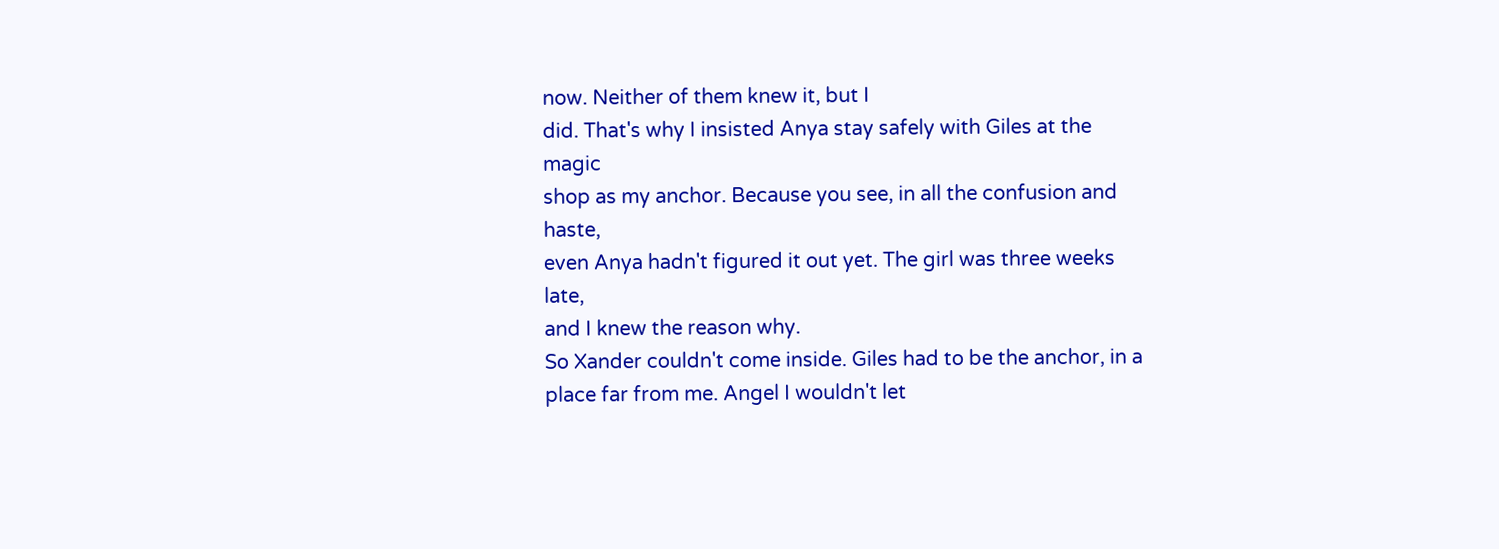now. Neither of them knew it, but I
did. That's why I insisted Anya stay safely with Giles at the magic
shop as my anchor. Because you see, in all the confusion and haste,
even Anya hadn't figured it out yet. The girl was three weeks late,
and I knew the reason why.
So Xander couldn't come inside. Giles had to be the anchor, in a
place far from me. Angel I wouldn't let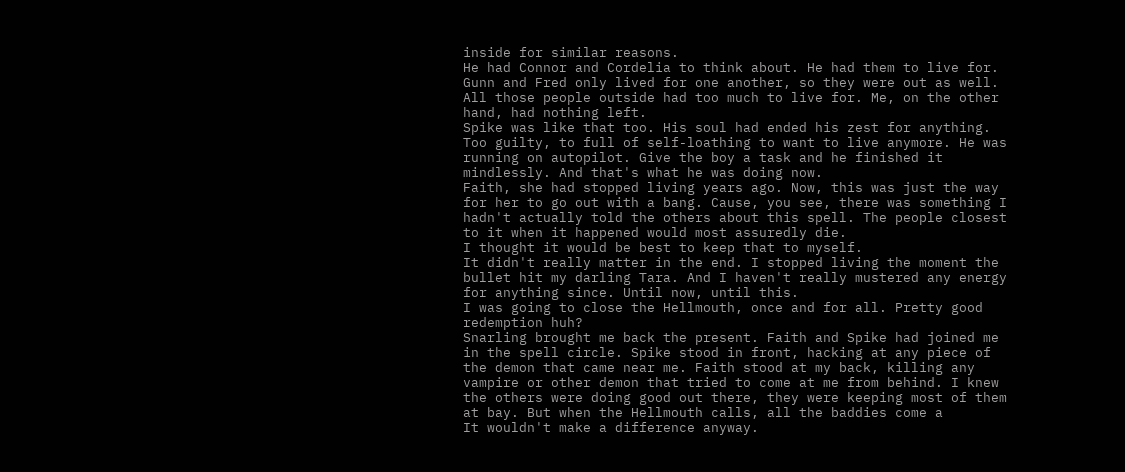inside for similar reasons.
He had Connor and Cordelia to think about. He had them to live for.
Gunn and Fred only lived for one another, so they were out as well.
All those people outside had too much to live for. Me, on the other
hand, had nothing left.
Spike was like that too. His soul had ended his zest for anything.
Too guilty, to full of self-loathing to want to live anymore. He was
running on autopilot. Give the boy a task and he finished it
mindlessly. And that's what he was doing now.
Faith, she had stopped living years ago. Now, this was just the way
for her to go out with a bang. Cause, you see, there was something I
hadn't actually told the others about this spell. The people closest
to it when it happened would most assuredly die.
I thought it would be best to keep that to myself.
It didn't really matter in the end. I stopped living the moment the
bullet hit my darling Tara. And I haven't really mustered any energy
for anything since. Until now, until this.
I was going to close the Hellmouth, once and for all. Pretty good
redemption huh?
Snarling brought me back the present. Faith and Spike had joined me
in the spell circle. Spike stood in front, hacking at any piece of
the demon that came near me. Faith stood at my back, killing any
vampire or other demon that tried to come at me from behind. I knew
the others were doing good out there, they were keeping most of them
at bay. But when the Hellmouth calls, all the baddies come a
It wouldn't make a difference anyway.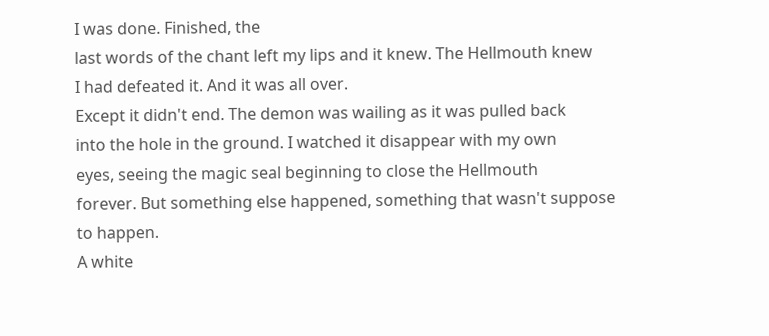I was done. Finished, the
last words of the chant left my lips and it knew. The Hellmouth knew
I had defeated it. And it was all over.
Except it didn't end. The demon was wailing as it was pulled back
into the hole in the ground. I watched it disappear with my own
eyes, seeing the magic seal beginning to close the Hellmouth
forever. But something else happened, something that wasn't suppose
to happen.
A white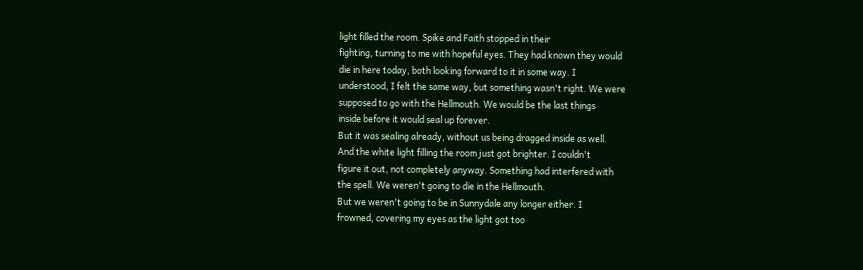light filled the room. Spike and Faith stopped in their
fighting, turning to me with hopeful eyes. They had known they would
die in here today, both looking forward to it in some way. I
understood, I felt the same way, but something wasn't right. We were
supposed to go with the Hellmouth. We would be the last things
inside before it would seal up forever.
But it was sealing already, without us being dragged inside as well.
And the white light filling the room just got brighter. I couldn't
figure it out, not completely anyway. Something had interfered with
the spell. We weren't going to die in the Hellmouth.
But we weren't going to be in Sunnydale any longer either. I
frowned, covering my eyes as the light got too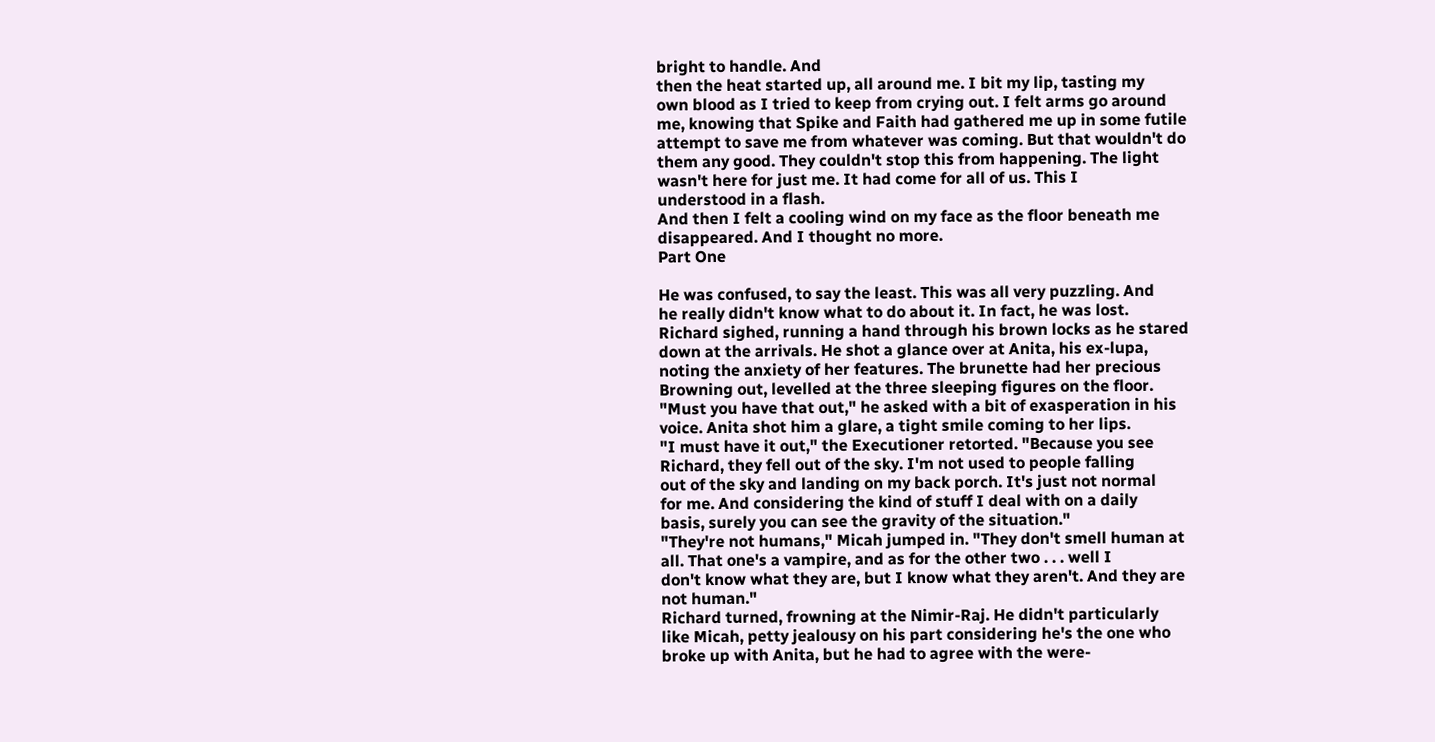bright to handle. And
then the heat started up, all around me. I bit my lip, tasting my
own blood as I tried to keep from crying out. I felt arms go around
me, knowing that Spike and Faith had gathered me up in some futile
attempt to save me from whatever was coming. But that wouldn't do
them any good. They couldn't stop this from happening. The light
wasn't here for just me. It had come for all of us. This I
understood in a flash.
And then I felt a cooling wind on my face as the floor beneath me
disappeared. And I thought no more.
Part One

He was confused, to say the least. This was all very puzzling. And
he really didn't know what to do about it. In fact, he was lost.
Richard sighed, running a hand through his brown locks as he stared
down at the arrivals. He shot a glance over at Anita, his ex-lupa,
noting the anxiety of her features. The brunette had her precious
Browning out, levelled at the three sleeping figures on the floor.
"Must you have that out," he asked with a bit of exasperation in his
voice. Anita shot him a glare, a tight smile coming to her lips.
"I must have it out," the Executioner retorted. "Because you see
Richard, they fell out of the sky. I'm not used to people falling
out of the sky and landing on my back porch. It's just not normal
for me. And considering the kind of stuff I deal with on a daily
basis, surely you can see the gravity of the situation."
"They're not humans," Micah jumped in. "They don't smell human at
all. That one's a vampire, and as for the other two . . . well I
don't know what they are, but I know what they aren't. And they are
not human."
Richard turned, frowning at the Nimir-Raj. He didn't particularly
like Micah, petty jealousy on his part considering he's the one who
broke up with Anita, but he had to agree with the were-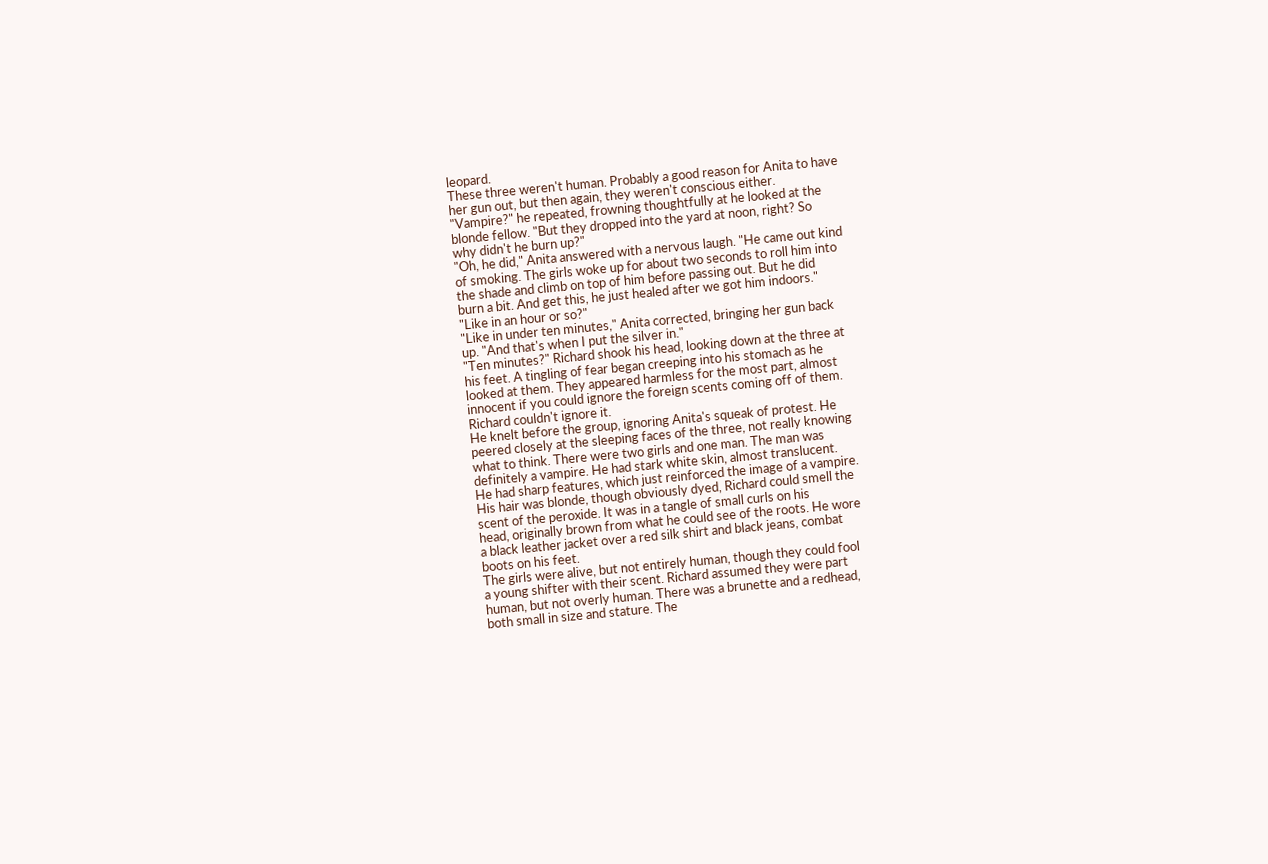leopard.
These three weren't human. Probably a good reason for Anita to have
her gun out, but then again, they weren't conscious either.
"Vampire?" he repeated, frowning thoughtfully at he looked at the
blonde fellow. "But they dropped into the yard at noon, right? So
why didn't he burn up?"
"Oh, he did," Anita answered with a nervous laugh. "He came out kind
of smoking. The girls woke up for about two seconds to roll him into
the shade and climb on top of him before passing out. But he did
burn a bit. And get this, he just healed after we got him indoors."
"Like in an hour or so?"
"Like in under ten minutes," Anita corrected, bringing her gun back
up. "And that's when I put the silver in."
"Ten minutes?" Richard shook his head, looking down at the three at
his feet. A tingling of fear began creeping into his stomach as he
looked at them. They appeared harmless for the most part, almost
innocent if you could ignore the foreign scents coming off of them.
Richard couldn't ignore it.
He knelt before the group, ignoring Anita's squeak of protest. He
peered closely at the sleeping faces of the three, not really knowing
what to think. There were two girls and one man. The man was
definitely a vampire. He had stark white skin, almost translucent.
He had sharp features, which just reinforced the image of a vampire.
His hair was blonde, though obviously dyed, Richard could smell the
scent of the peroxide. It was in a tangle of small curls on his
head, originally brown from what he could see of the roots. He wore
a black leather jacket over a red silk shirt and black jeans, combat
boots on his feet.
The girls were alive, but not entirely human, though they could fool
a young shifter with their scent. Richard assumed they were part
human, but not overly human. There was a brunette and a redhead,
both small in size and stature. The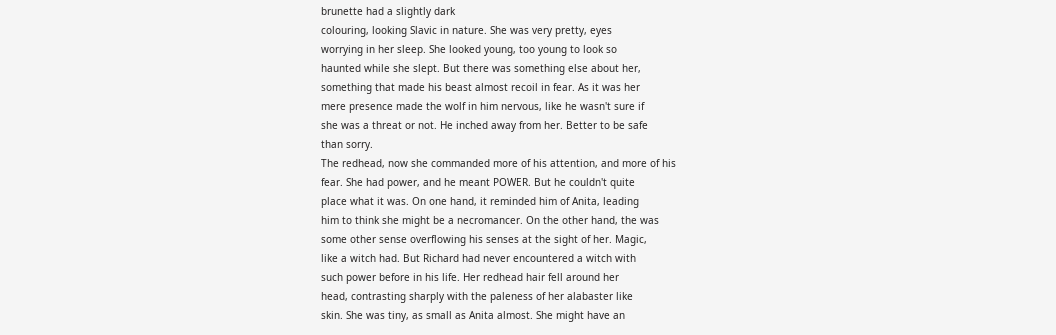brunette had a slightly dark
colouring, looking Slavic in nature. She was very pretty, eyes
worrying in her sleep. She looked young, too young to look so
haunted while she slept. But there was something else about her,
something that made his beast almost recoil in fear. As it was her
mere presence made the wolf in him nervous, like he wasn't sure if
she was a threat or not. He inched away from her. Better to be safe
than sorry.
The redhead, now she commanded more of his attention, and more of his
fear. She had power, and he meant POWER. But he couldn't quite
place what it was. On one hand, it reminded him of Anita, leading
him to think she might be a necromancer. On the other hand, the was
some other sense overflowing his senses at the sight of her. Magic,
like a witch had. But Richard had never encountered a witch with
such power before in his life. Her redhead hair fell around her
head, contrasting sharply with the paleness of her alabaster like
skin. She was tiny, as small as Anita almost. She might have an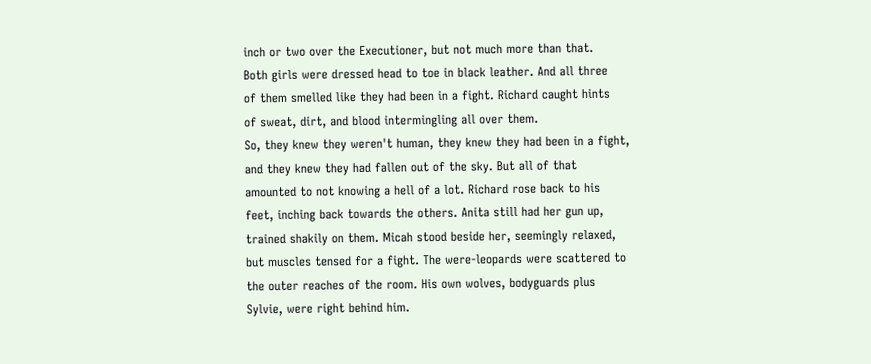inch or two over the Executioner, but not much more than that.
Both girls were dressed head to toe in black leather. And all three
of them smelled like they had been in a fight. Richard caught hints
of sweat, dirt, and blood intermingling all over them.
So, they knew they weren't human, they knew they had been in a fight,
and they knew they had fallen out of the sky. But all of that
amounted to not knowing a hell of a lot. Richard rose back to his
feet, inching back towards the others. Anita still had her gun up,
trained shakily on them. Micah stood beside her, seemingly relaxed,
but muscles tensed for a fight. The were-leopards were scattered to
the outer reaches of the room. His own wolves, bodyguards plus
Sylvie, were right behind him.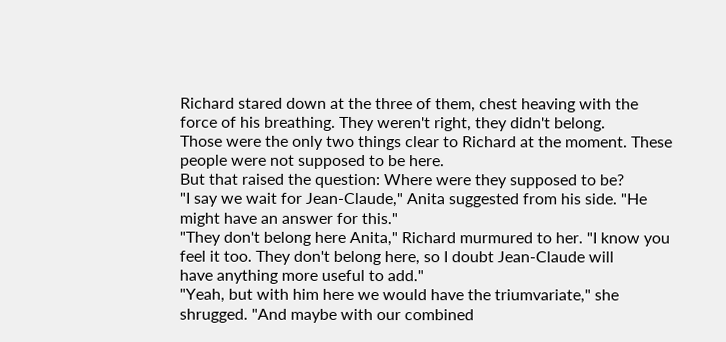Richard stared down at the three of them, chest heaving with the
force of his breathing. They weren't right, they didn't belong.
Those were the only two things clear to Richard at the moment. These
people were not supposed to be here.
But that raised the question: Where were they supposed to be?
"I say we wait for Jean-Claude," Anita suggested from his side. "He
might have an answer for this."
"They don't belong here Anita," Richard murmured to her. "I know you
feel it too. They don't belong here, so I doubt Jean-Claude will
have anything more useful to add."
"Yeah, but with him here we would have the triumvariate," she
shrugged. "And maybe with our combined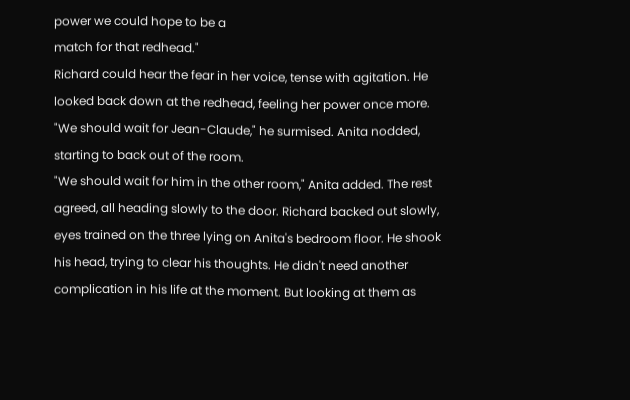power we could hope to be a
match for that redhead."
Richard could hear the fear in her voice, tense with agitation. He
looked back down at the redhead, feeling her power once more.
"We should wait for Jean-Claude," he surmised. Anita nodded,
starting to back out of the room.
"We should wait for him in the other room," Anita added. The rest
agreed, all heading slowly to the door. Richard backed out slowly,
eyes trained on the three lying on Anita's bedroom floor. He shook
his head, trying to clear his thoughts. He didn't need another
complication in his life at the moment. But looking at them as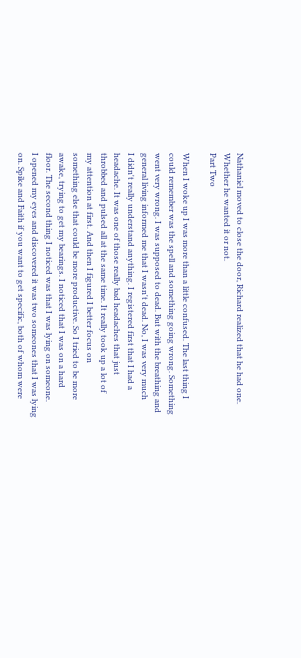Nathaniel moved to close the door, Richard realized that he had one.
Whether he wanted it or not.
Part Two

When I woke up I was more than a little confused. The last thing I
could remember was the spell and something going wrong. Something
went very wrong. I was supposed to dead. But with the breathing and
general living informed me that I wasn't dead. No, I was very much
I didn't really understand anything. I registered first that I had a
headache. It was one of those really bad headaches that just
throbbed and pulsed all at the same time. It really took up a lot of
my attention at first. And then I figured I better focus on
something else that could be more productive. So I tried to be more
awake, trying to get my bearings. I noticed that I was on a hard
floor. The second thing I noticed was that I was lying on someone.
I opened my eyes and discovered it was two someones that I was lying
on. Spike and Faith if you want to get specific, both of whom were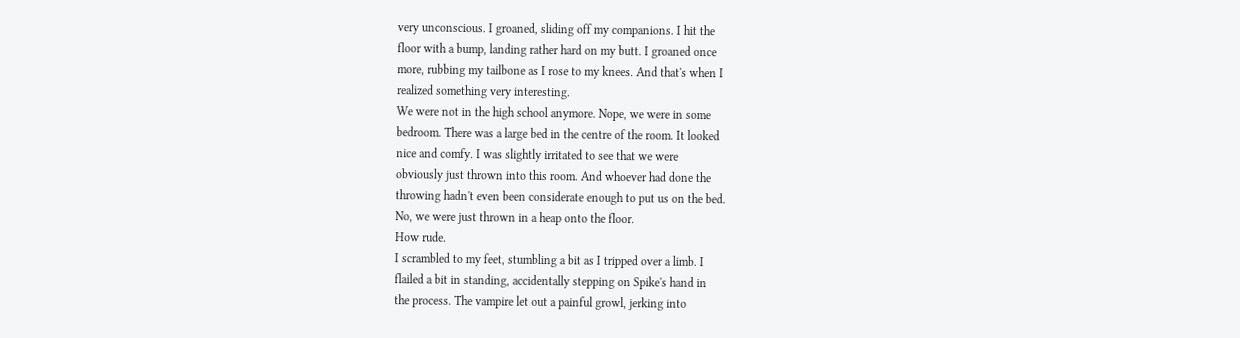very unconscious. I groaned, sliding off my companions. I hit the
floor with a bump, landing rather hard on my butt. I groaned once
more, rubbing my tailbone as I rose to my knees. And that's when I
realized something very interesting.
We were not in the high school anymore. Nope, we were in some
bedroom. There was a large bed in the centre of the room. It looked
nice and comfy. I was slightly irritated to see that we were
obviously just thrown into this room. And whoever had done the
throwing hadn't even been considerate enough to put us on the bed.
No, we were just thrown in a heap onto the floor.
How rude.
I scrambled to my feet, stumbling a bit as I tripped over a limb. I
flailed a bit in standing, accidentally stepping on Spike's hand in
the process. The vampire let out a painful growl, jerking into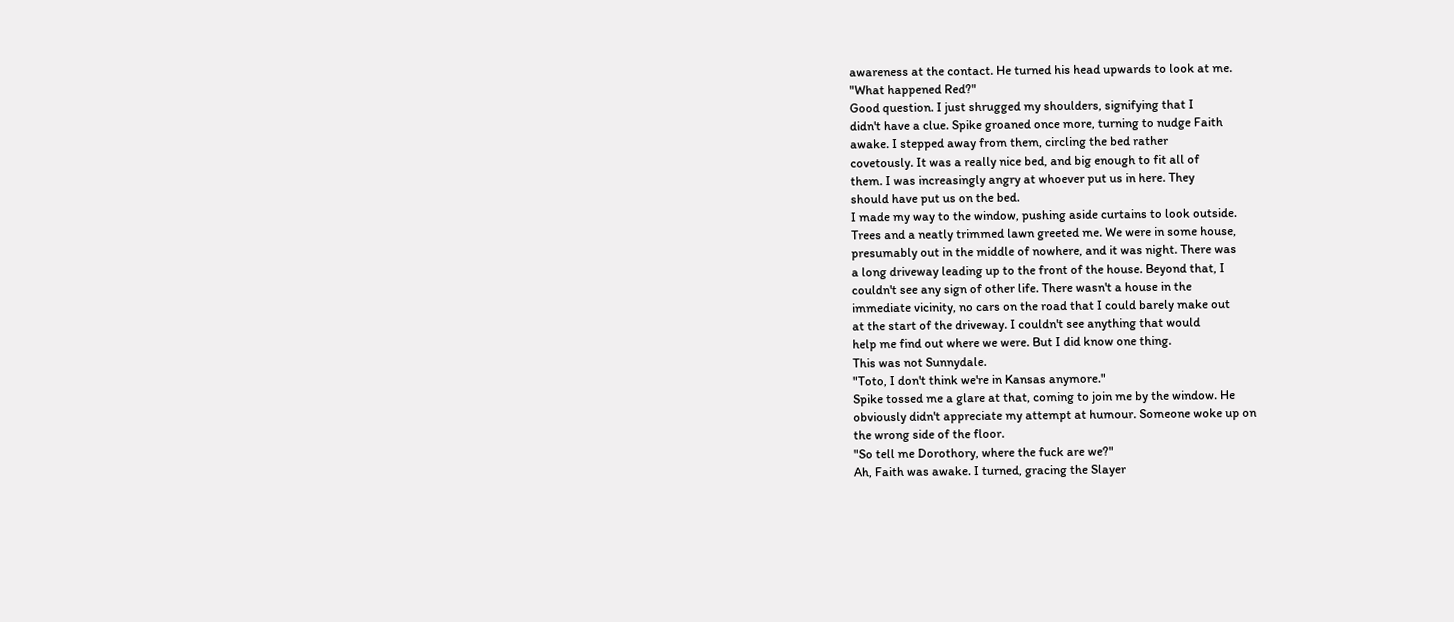awareness at the contact. He turned his head upwards to look at me.
"What happened Red?"
Good question. I just shrugged my shoulders, signifying that I
didn't have a clue. Spike groaned once more, turning to nudge Faith
awake. I stepped away from them, circling the bed rather
covetously. It was a really nice bed, and big enough to fit all of
them. I was increasingly angry at whoever put us in here. They
should have put us on the bed.
I made my way to the window, pushing aside curtains to look outside.
Trees and a neatly trimmed lawn greeted me. We were in some house,
presumably out in the middle of nowhere, and it was night. There was
a long driveway leading up to the front of the house. Beyond that, I
couldn't see any sign of other life. There wasn't a house in the
immediate vicinity, no cars on the road that I could barely make out
at the start of the driveway. I couldn't see anything that would
help me find out where we were. But I did know one thing.
This was not Sunnydale.
"Toto, I don't think we're in Kansas anymore."
Spike tossed me a glare at that, coming to join me by the window. He
obviously didn't appreciate my attempt at humour. Someone woke up on
the wrong side of the floor.
"So tell me Dorothory, where the fuck are we?"
Ah, Faith was awake. I turned, gracing the Slayer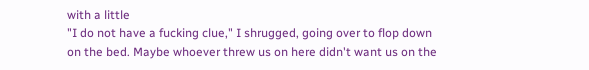with a little
"I do not have a fucking clue," I shrugged, going over to flop down
on the bed. Maybe whoever threw us on here didn't want us on the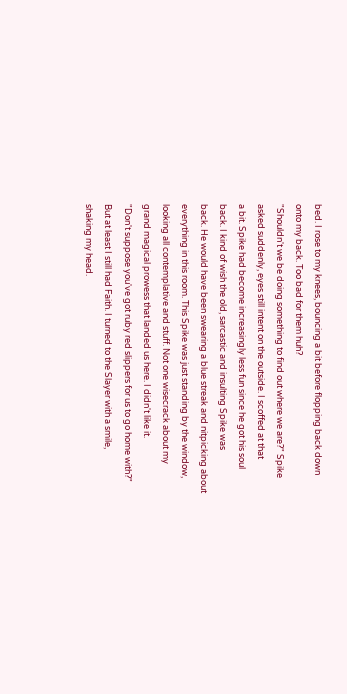bed. I rose to my knees, bouncing a bit before flopping back down
onto my back. Too bad for them huh?
"Shouldn't we be doing something to find out where we are?" Spike
asked suddenly, eyes still intent on the outside. I scoffed at that
a bit. Spike had become increasingly less fun since he got his soul
back. I kind of wish the old, sarcastic and insulting Spike was
back. He would have been swearing a blue streak and nitpicking about
everything in this room. This Spike was just standing by the window,
looking all contemplative and stuff. Not one wisecrack about my
grand magical prowess that landed us here. I didn't like it.
"Don't suppose you've got ruby red slippers for us to go home with?"
But at least I still had Faith. I turned to the Slayer with a smile,
shaking my head.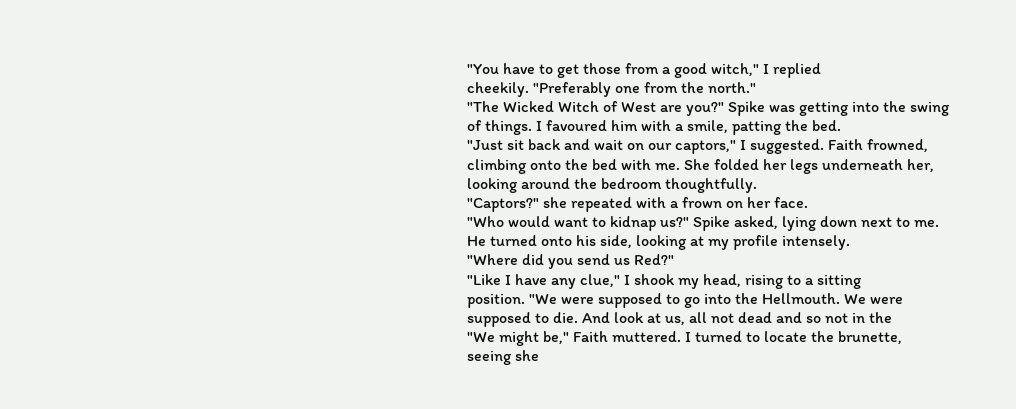"You have to get those from a good witch," I replied
cheekily. "Preferably one from the north."
"The Wicked Witch of West are you?" Spike was getting into the swing
of things. I favoured him with a smile, patting the bed.
"Just sit back and wait on our captors," I suggested. Faith frowned,
climbing onto the bed with me. She folded her legs underneath her,
looking around the bedroom thoughtfully.
"Captors?" she repeated with a frown on her face.
"Who would want to kidnap us?" Spike asked, lying down next to me.
He turned onto his side, looking at my profile intensely.
"Where did you send us Red?"
"Like I have any clue," I shook my head, rising to a sitting
position. "We were supposed to go into the Hellmouth. We were
supposed to die. And look at us, all not dead and so not in the
"We might be," Faith muttered. I turned to locate the brunette,
seeing she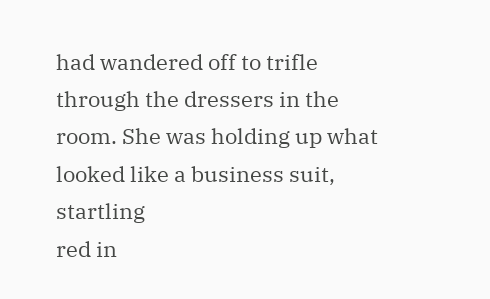had wandered off to trifle through the dressers in the
room. She was holding up what looked like a business suit, startling
red in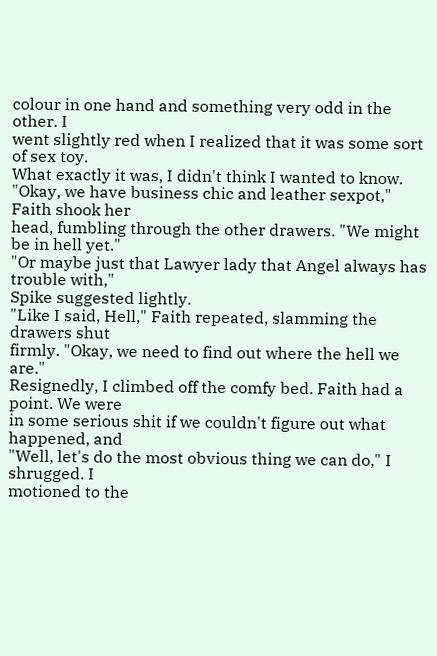colour in one hand and something very odd in the other. I
went slightly red when I realized that it was some sort of sex toy.
What exactly it was, I didn't think I wanted to know.
"Okay, we have business chic and leather sexpot," Faith shook her
head, fumbling through the other drawers. "We might be in hell yet."
"Or maybe just that Lawyer lady that Angel always has trouble with,"
Spike suggested lightly.
"Like I said, Hell," Faith repeated, slamming the drawers shut
firmly. "Okay, we need to find out where the hell we are."
Resignedly, I climbed off the comfy bed. Faith had a point. We were
in some serious shit if we couldn't figure out what happened, and
"Well, let's do the most obvious thing we can do," I shrugged. I
motioned to the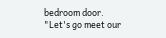bedroom door.
"Let's go meet our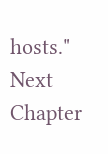hosts."
Next Chapter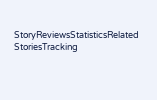StoryReviewsStatisticsRelated StoriesTracking